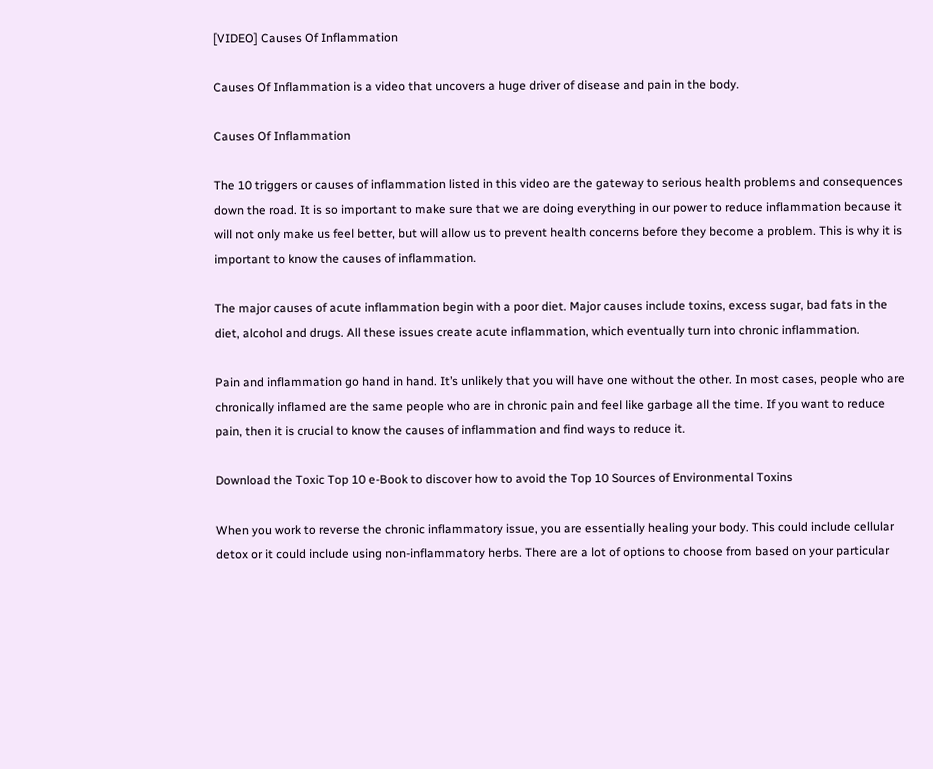[VIDEO] Causes Of Inflammation

Causes Of Inflammation is a video that uncovers a huge driver of disease and pain in the body.

Causes Of Inflammation

The 10 triggers or causes of inflammation listed in this video are the gateway to serious health problems and consequences down the road. It is so important to make sure that we are doing everything in our power to reduce inflammation because it will not only make us feel better, but will allow us to prevent health concerns before they become a problem. This is why it is important to know the causes of inflammation.

The major causes of acute inflammation begin with a poor diet. Major causes include toxins, excess sugar, bad fats in the diet, alcohol and drugs. All these issues create acute inflammation, which eventually turn into chronic inflammation.

Pain and inflammation go hand in hand. It’s unlikely that you will have one without the other. In most cases, people who are chronically inflamed are the same people who are in chronic pain and feel like garbage all the time. If you want to reduce pain, then it is crucial to know the causes of inflammation and find ways to reduce it.

Download the Toxic Top 10 e-Book to discover how to avoid the Top 10 Sources of Environmental Toxins

When you work to reverse the chronic inflammatory issue, you are essentially healing your body. This could include cellular detox or it could include using non-inflammatory herbs. There are a lot of options to choose from based on your particular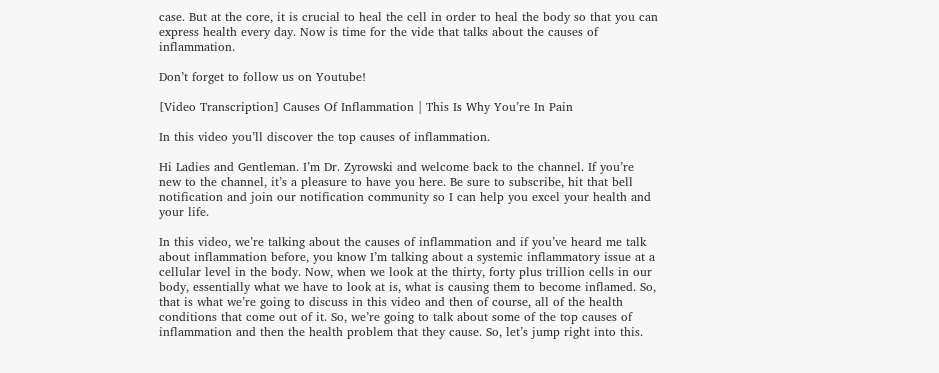case. But at the core, it is crucial to heal the cell in order to heal the body so that you can express health every day. Now is time for the vide that talks about the causes of inflammation.

Don’t forget to follow us on Youtube!

[Video Transcription] Causes Of Inflammation | This Is Why You’re In Pain

In this video you’ll discover the top causes of inflammation.

Hi Ladies and Gentleman. I’m Dr. Zyrowski and welcome back to the channel. If you’re new to the channel, it’s a pleasure to have you here. Be sure to subscribe, hit that bell notification and join our notification community so I can help you excel your health and your life.

In this video, we’re talking about the causes of inflammation and if you’ve heard me talk about inflammation before, you know I’m talking about a systemic inflammatory issue at a cellular level in the body. Now, when we look at the thirty, forty plus trillion cells in our body, essentially what we have to look at is, what is causing them to become inflamed. So, that is what we’re going to discuss in this video and then of course, all of the health conditions that come out of it. So, we’re going to talk about some of the top causes of inflammation and then the health problem that they cause. So, let’s jump right into this.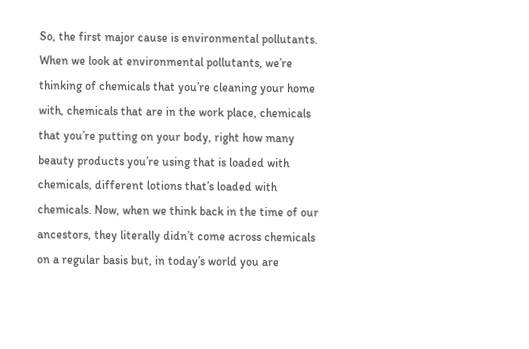So, the first major cause is environmental pollutants. When we look at environmental pollutants, we’re thinking of chemicals that you’re cleaning your home with, chemicals that are in the work place, chemicals that you’re putting on your body, right how many beauty products you’re using that is loaded with chemicals, different lotions that’s loaded with chemicals. Now, when we think back in the time of our ancestors, they literally didn’t come across chemicals on a regular basis but, in today’s world you are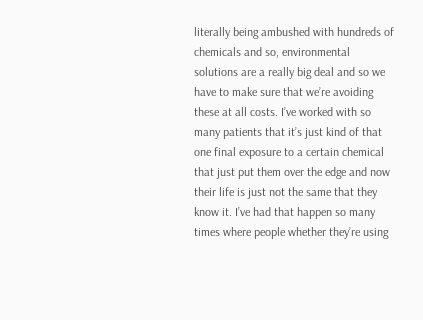literally being ambushed with hundreds of chemicals and so, environmental solutions are a really big deal and so we have to make sure that we’re avoiding these at all costs. I’ve worked with so many patients that it’s just kind of that one final exposure to a certain chemical that just put them over the edge and now their life is just not the same that they know it. I’ve had that happen so many times where people whether they’re using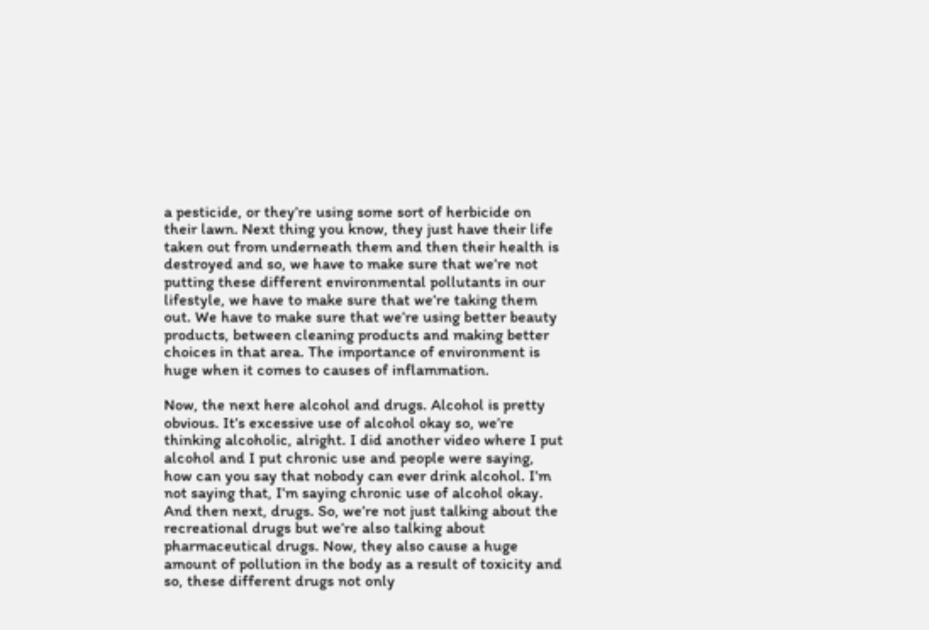a pesticide, or they’re using some sort of herbicide on their lawn. Next thing you know, they just have their life taken out from underneath them and then their health is destroyed and so, we have to make sure that we’re not putting these different environmental pollutants in our lifestyle, we have to make sure that we’re taking them out. We have to make sure that we’re using better beauty products, between cleaning products and making better choices in that area. The importance of environment is huge when it comes to causes of inflammation.

Now, the next here alcohol and drugs. Alcohol is pretty obvious. It’s excessive use of alcohol okay so, we’re thinking alcoholic, alright. I did another video where I put alcohol and I put chronic use and people were saying, how can you say that nobody can ever drink alcohol. I’m not saying that, I’m saying chronic use of alcohol okay. And then next, drugs. So, we’re not just talking about the recreational drugs but we’re also talking about pharmaceutical drugs. Now, they also cause a huge amount of pollution in the body as a result of toxicity and so, these different drugs not only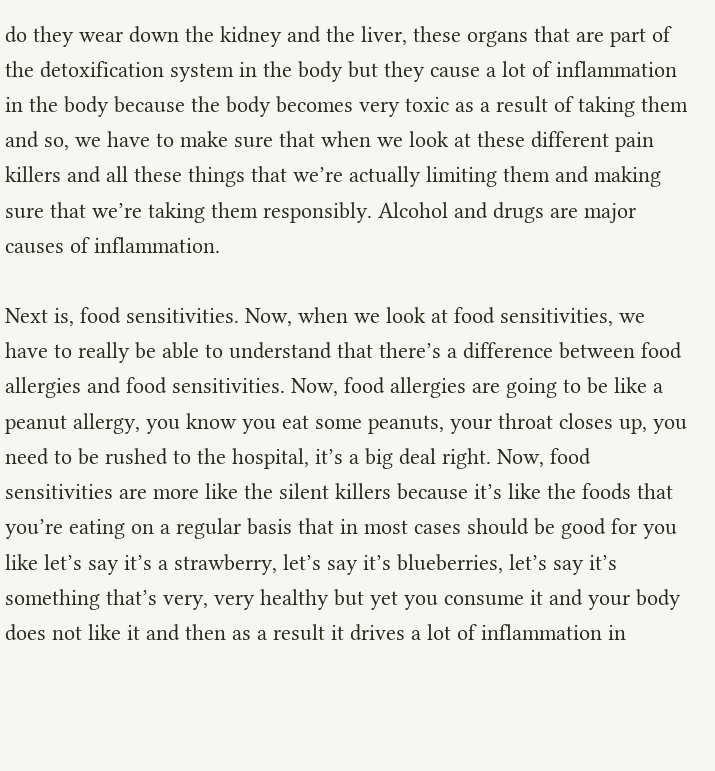do they wear down the kidney and the liver, these organs that are part of the detoxification system in the body but they cause a lot of inflammation in the body because the body becomes very toxic as a result of taking them and so, we have to make sure that when we look at these different pain killers and all these things that we’re actually limiting them and making sure that we’re taking them responsibly. Alcohol and drugs are major causes of inflammation.

Next is, food sensitivities. Now, when we look at food sensitivities, we have to really be able to understand that there’s a difference between food allergies and food sensitivities. Now, food allergies are going to be like a peanut allergy, you know you eat some peanuts, your throat closes up, you need to be rushed to the hospital, it’s a big deal right. Now, food sensitivities are more like the silent killers because it’s like the foods that you’re eating on a regular basis that in most cases should be good for you like let’s say it’s a strawberry, let’s say it’s blueberries, let’s say it’s something that’s very, very healthy but yet you consume it and your body does not like it and then as a result it drives a lot of inflammation in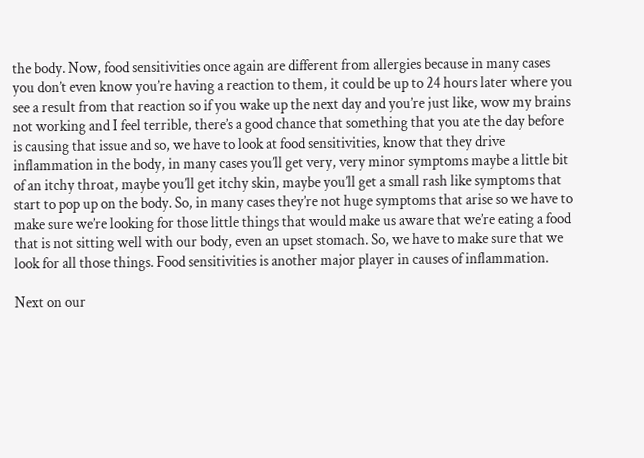the body. Now, food sensitivities once again are different from allergies because in many cases you don’t even know you’re having a reaction to them, it could be up to 24 hours later where you see a result from that reaction so if you wake up the next day and you’re just like, wow my brains not working and I feel terrible, there’s a good chance that something that you ate the day before is causing that issue and so, we have to look at food sensitivities, know that they drive inflammation in the body, in many cases you’ll get very, very minor symptoms maybe a little bit of an itchy throat, maybe you’ll get itchy skin, maybe you’ll get a small rash like symptoms that start to pop up on the body. So, in many cases they’re not huge symptoms that arise so we have to make sure we’re looking for those little things that would make us aware that we’re eating a food that is not sitting well with our body, even an upset stomach. So, we have to make sure that we look for all those things. Food sensitivities is another major player in causes of inflammation.

Next on our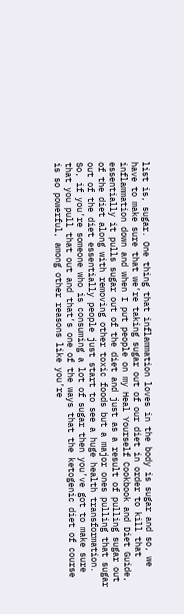list is, sugar. One thing that inflammation loves in the body is sugar and so, we have to make sure that we’re taking sugar out of our diet in order to kill that inflammation down and when I put people on my Heal Yourself Cookbook and Diet Guide, essentially it pulls sugar out of the diet and just as a result of pulling sugar out of the diet along with removing other toxic foods but a major ones pulling that sugar out of the diet essentially people just start to see a huge health transformation. So, if you’re someone who is consuming a lot of sugar then you’ve got to make sure that you pull that out and that’s one of the ways that the ketogenic diet of course is so powerful, among other reasons like you’re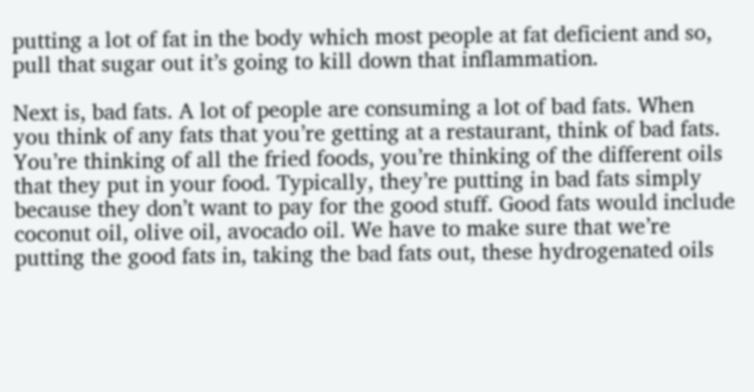putting a lot of fat in the body which most people at fat deficient and so, pull that sugar out it’s going to kill down that inflammation.

Next is, bad fats. A lot of people are consuming a lot of bad fats. When you think of any fats that you’re getting at a restaurant, think of bad fats. You’re thinking of all the fried foods, you’re thinking of the different oils that they put in your food. Typically, they’re putting in bad fats simply because they don’t want to pay for the good stuff. Good fats would include coconut oil, olive oil, avocado oil. We have to make sure that we’re putting the good fats in, taking the bad fats out, these hydrogenated oils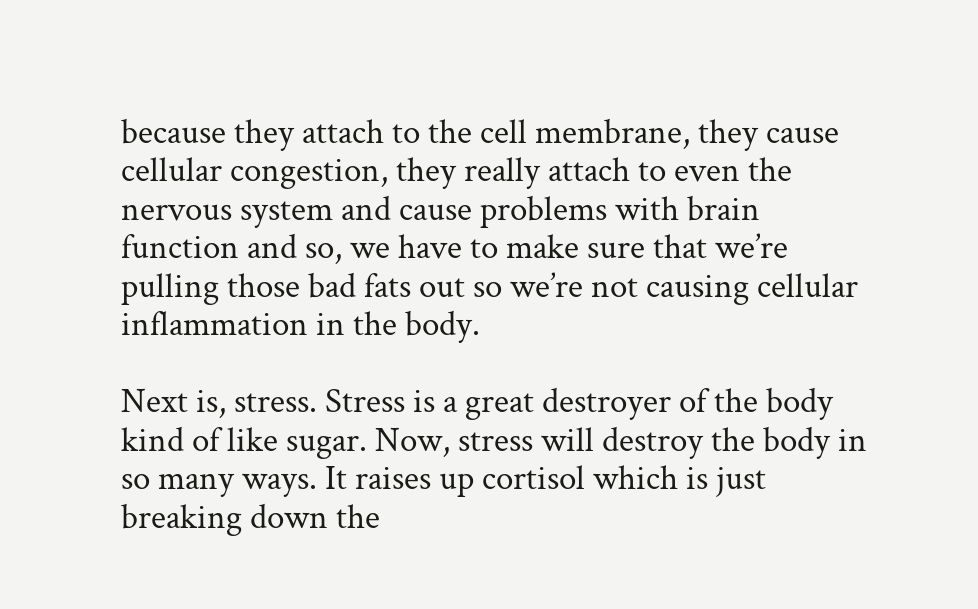because they attach to the cell membrane, they cause cellular congestion, they really attach to even the nervous system and cause problems with brain function and so, we have to make sure that we’re pulling those bad fats out so we’re not causing cellular inflammation in the body.

Next is, stress. Stress is a great destroyer of the body kind of like sugar. Now, stress will destroy the body in so many ways. It raises up cortisol which is just breaking down the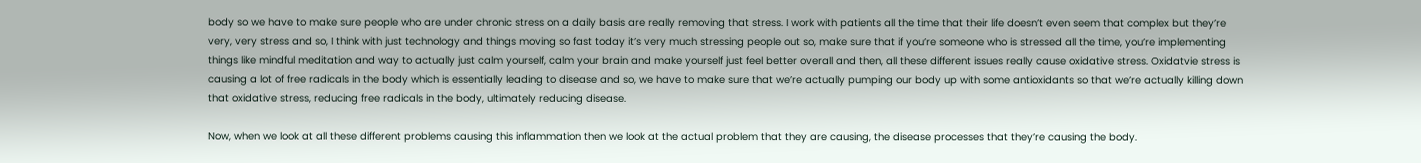body so we have to make sure people who are under chronic stress on a daily basis are really removing that stress. I work with patients all the time that their life doesn’t even seem that complex but they’re very, very stress and so, I think with just technology and things moving so fast today it’s very much stressing people out so, make sure that if you’re someone who is stressed all the time, you’re implementing things like mindful meditation and way to actually just calm yourself, calm your brain and make yourself just feel better overall and then, all these different issues really cause oxidative stress. Oxidatvie stress is causing a lot of free radicals in the body which is essentially leading to disease and so, we have to make sure that we’re actually pumping our body up with some antioxidants so that we’re actually killing down that oxidative stress, reducing free radicals in the body, ultimately reducing disease.

Now, when we look at all these different problems causing this inflammation then we look at the actual problem that they are causing, the disease processes that they’re causing the body.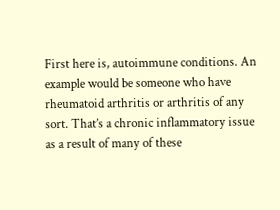First here is, autoimmune conditions. An example would be someone who have rheumatoid arthritis or arthritis of any sort. That’s a chronic inflammatory issue as a result of many of these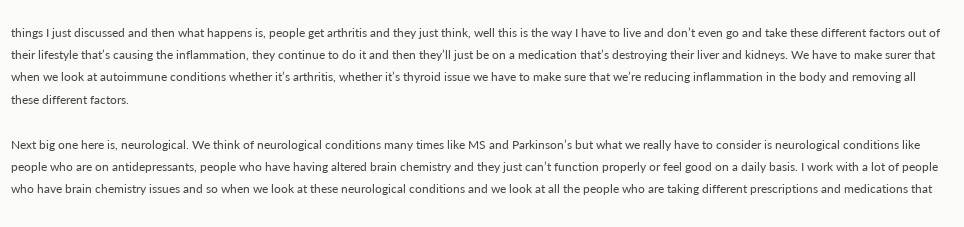things I just discussed and then what happens is, people get arthritis and they just think, well this is the way I have to live and don’t even go and take these different factors out of their lifestyle that’s causing the inflammation, they continue to do it and then they’ll just be on a medication that’s destroying their liver and kidneys. We have to make surer that when we look at autoimmune conditions whether it’s arthritis, whether it’s thyroid issue we have to make sure that we’re reducing inflammation in the body and removing all these different factors.

Next big one here is, neurological. We think of neurological conditions many times like MS and Parkinson’s but what we really have to consider is neurological conditions like people who are on antidepressants, people who have having altered brain chemistry and they just can’t function properly or feel good on a daily basis. I work with a lot of people who have brain chemistry issues and so when we look at these neurological conditions and we look at all the people who are taking different prescriptions and medications that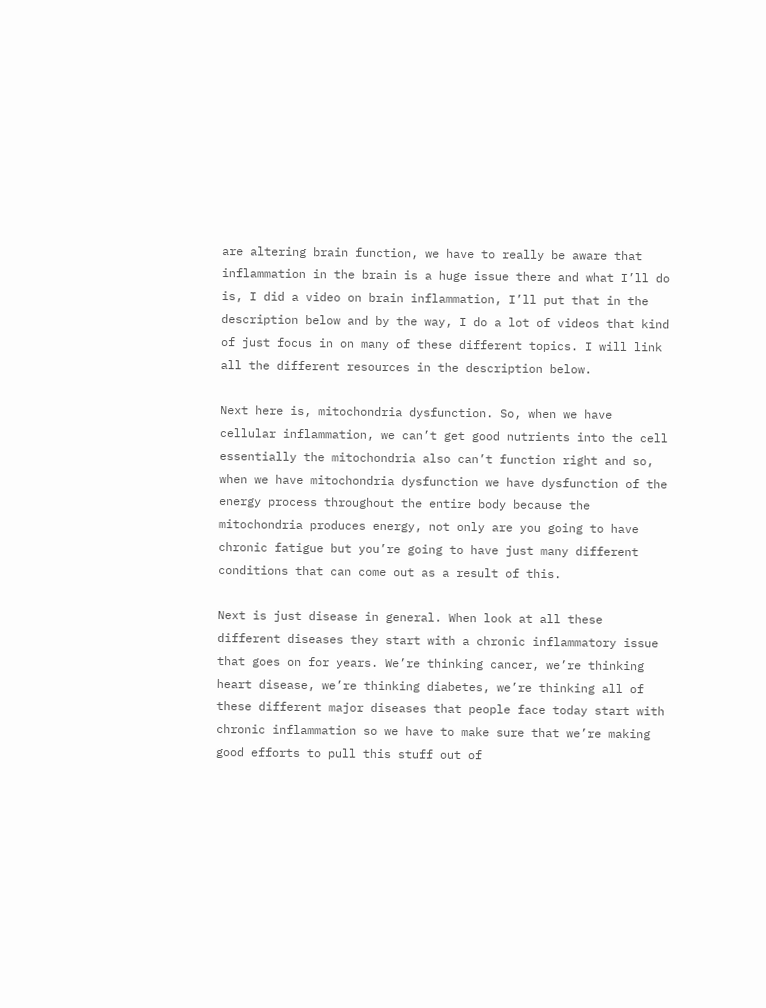are altering brain function, we have to really be aware that inflammation in the brain is a huge issue there and what I’ll do is, I did a video on brain inflammation, I’ll put that in the description below and by the way, I do a lot of videos that kind of just focus in on many of these different topics. I will link all the different resources in the description below.

Next here is, mitochondria dysfunction. So, when we have cellular inflammation, we can’t get good nutrients into the cell essentially the mitochondria also can’t function right and so, when we have mitochondria dysfunction we have dysfunction of the energy process throughout the entire body because the mitochondria produces energy, not only are you going to have chronic fatigue but you’re going to have just many different conditions that can come out as a result of this.

Next is just disease in general. When look at all these different diseases they start with a chronic inflammatory issue that goes on for years. We’re thinking cancer, we’re thinking heart disease, we’re thinking diabetes, we’re thinking all of these different major diseases that people face today start with chronic inflammation so we have to make sure that we’re making good efforts to pull this stuff out of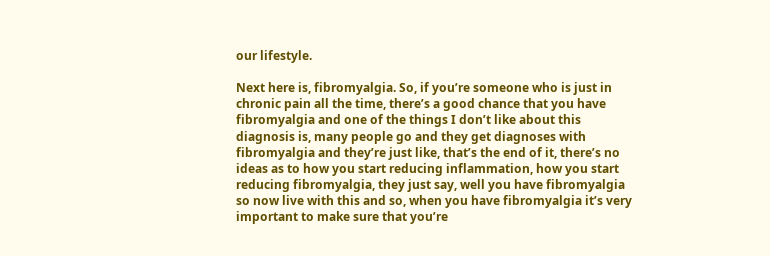our lifestyle.

Next here is, fibromyalgia. So, if you’re someone who is just in chronic pain all the time, there’s a good chance that you have fibromyalgia and one of the things I don’t like about this diagnosis is, many people go and they get diagnoses with fibromyalgia and they’re just like, that’s the end of it, there’s no ideas as to how you start reducing inflammation, how you start reducing fibromyalgia, they just say, well you have fibromyalgia so now live with this and so, when you have fibromyalgia it’s very important to make sure that you’re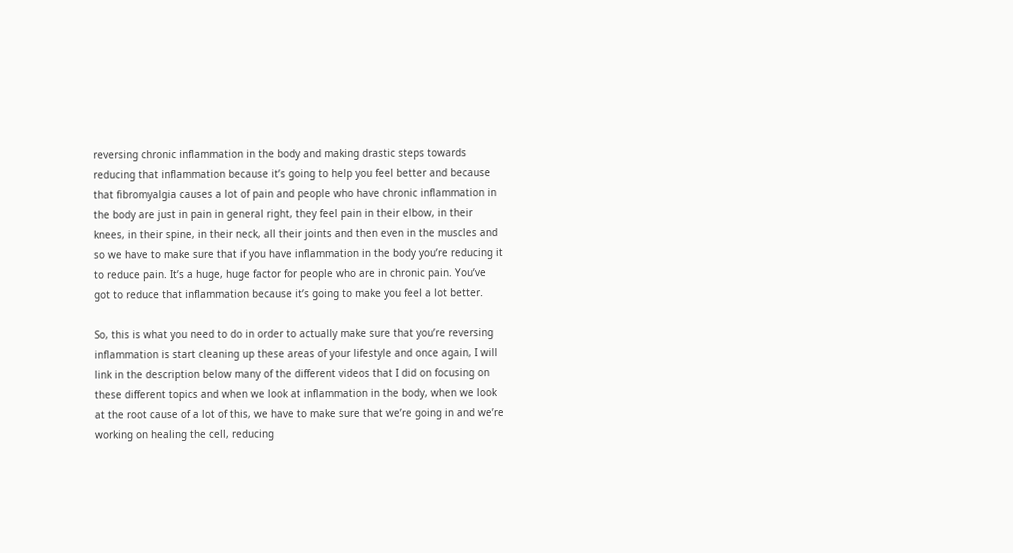reversing chronic inflammation in the body and making drastic steps towards reducing that inflammation because it’s going to help you feel better and because that fibromyalgia causes a lot of pain and people who have chronic inflammation in the body are just in pain in general right, they feel pain in their elbow, in their knees, in their spine, in their neck, all their joints and then even in the muscles and so we have to make sure that if you have inflammation in the body you’re reducing it to reduce pain. It’s a huge, huge factor for people who are in chronic pain. You’ve got to reduce that inflammation because it’s going to make you feel a lot better.

So, this is what you need to do in order to actually make sure that you’re reversing inflammation is start cleaning up these areas of your lifestyle and once again, I will link in the description below many of the different videos that I did on focusing on these different topics and when we look at inflammation in the body, when we look at the root cause of a lot of this, we have to make sure that we’re going in and we’re working on healing the cell, reducing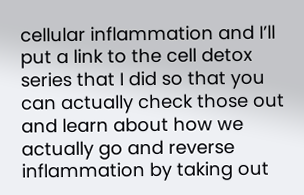cellular inflammation and I’ll put a link to the cell detox series that I did so that you can actually check those out and learn about how we actually go and reverse inflammation by taking out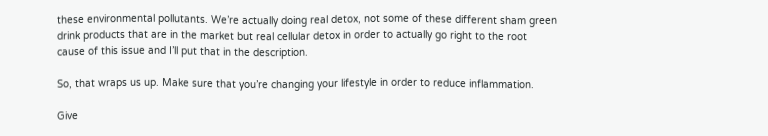these environmental pollutants. We’re actually doing real detox, not some of these different sham green drink products that are in the market but real cellular detox in order to actually go right to the root cause of this issue and I’ll put that in the description.

So, that wraps us up. Make sure that you’re changing your lifestyle in order to reduce inflammation.

Give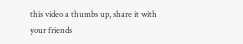this video a thumbs up, share it with your friends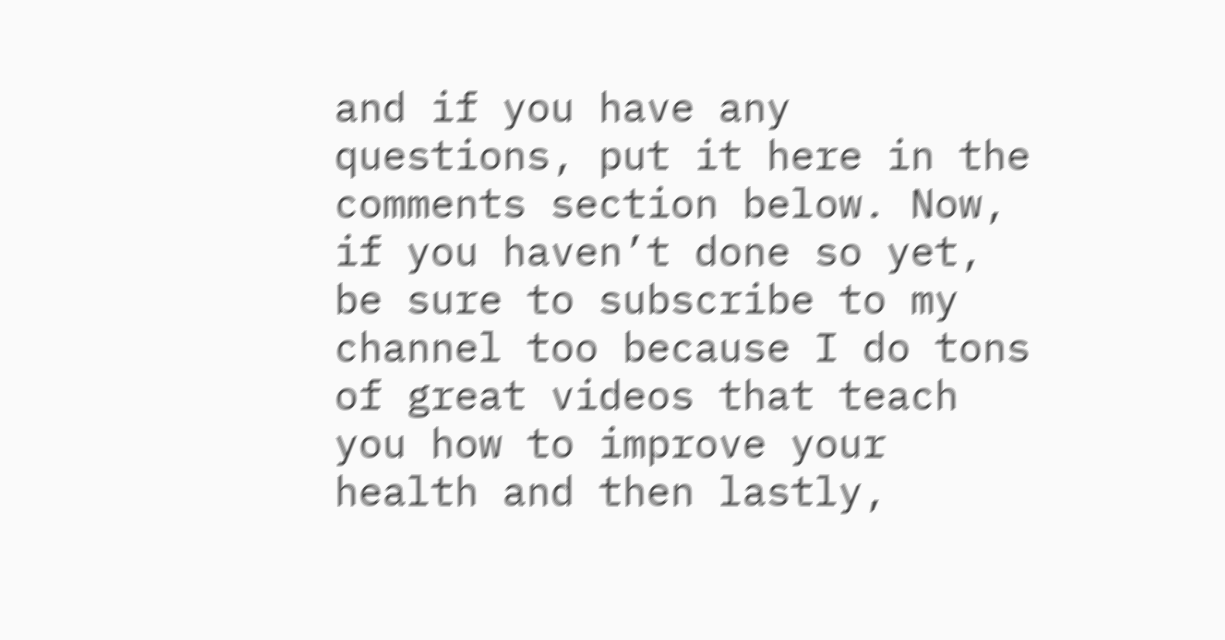and if you have any questions, put it here in the comments section below. Now, if you haven’t done so yet, be sure to subscribe to my channel too because I do tons of great videos that teach you how to improve your health and then lastly,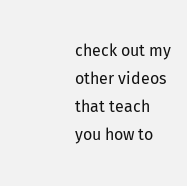check out my other videos that teach you how to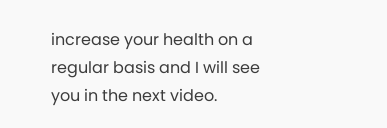increase your health on a regular basis and I will see you in the next video.